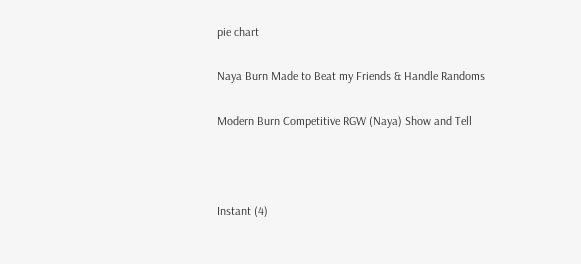pie chart

Naya Burn Made to Beat my Friends & Handle Randoms

Modern Burn Competitive RGW (Naya) Show and Tell



Instant (4)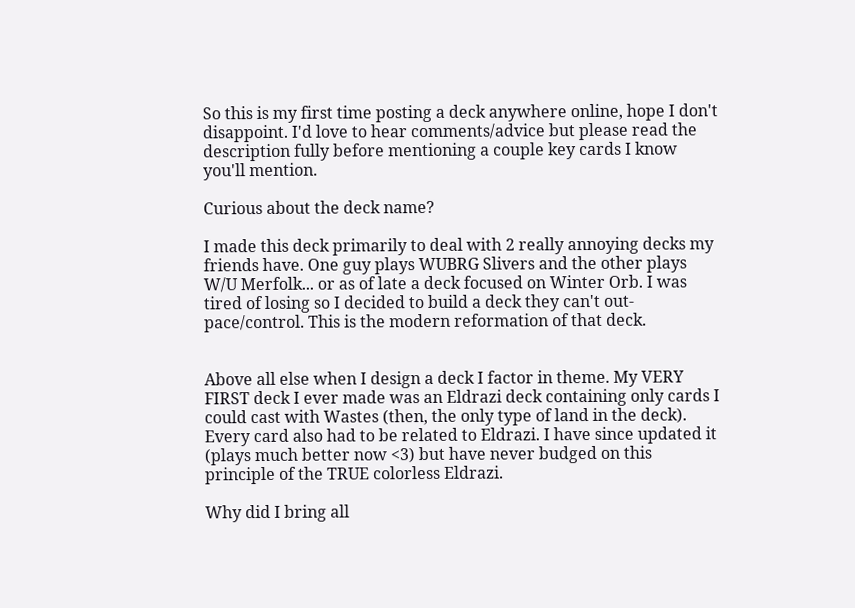So this is my first time posting a deck anywhere online, hope I don't disappoint. I'd love to hear comments/advice but please read the description fully before mentioning a couple key cards I know you'll mention.

Curious about the deck name?

I made this deck primarily to deal with 2 really annoying decks my friends have. One guy plays WUBRG Slivers and the other plays W/U Merfolk... or as of late a deck focused on Winter Orb. I was tired of losing so I decided to build a deck they can't out-pace/control. This is the modern reformation of that deck.


Above all else when I design a deck I factor in theme. My VERY FIRST deck I ever made was an Eldrazi deck containing only cards I could cast with Wastes (then, the only type of land in the deck). Every card also had to be related to Eldrazi. I have since updated it (plays much better now <3) but have never budged on this principle of the TRUE colorless Eldrazi.

Why did I bring all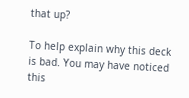that up?

To help explain why this deck is bad. You may have noticed this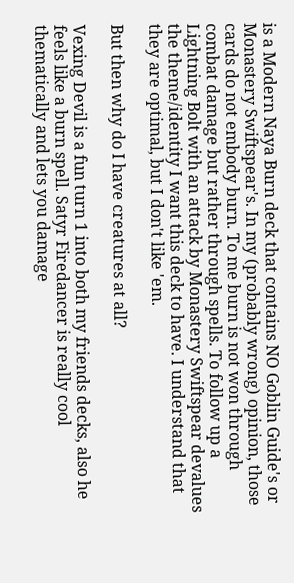is a Modern Naya Burn deck that contains NO Goblin Guide's or Monastery Swiftspear's. In my (probably wrong) opinion, those cards do not embody burn. To me burn is not won through combat damage but rather through spells. To follow up a Lightning Bolt with an attack by Monastery Swiftspear devalues the theme/identity I want this deck to have. I understand that they are optimal, but I don't like 'em.

But then why do I have creatures at all?

Vexing Devil is a fun turn 1 into both my friends decks, also he feels like a burn spell. Satyr Firedancer is really cool thematically and lets you damage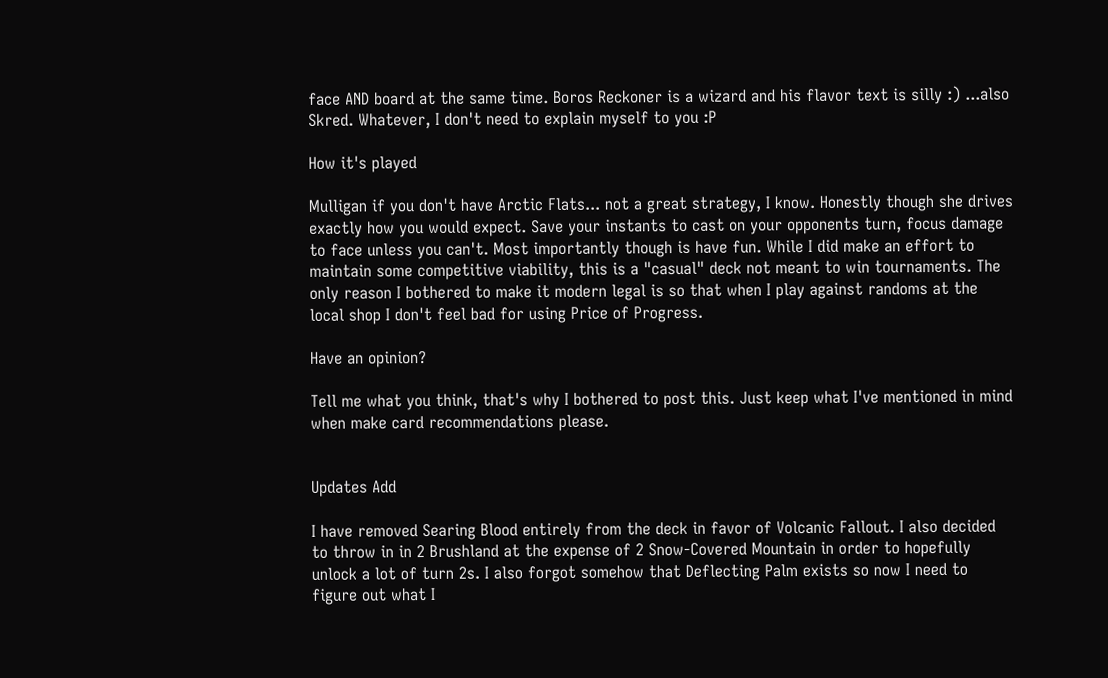face AND board at the same time. Boros Reckoner is a wizard and his flavor text is silly :) ...also Skred. Whatever, I don't need to explain myself to you :P

How it's played

Mulligan if you don't have Arctic Flats... not a great strategy, I know. Honestly though she drives exactly how you would expect. Save your instants to cast on your opponents turn, focus damage to face unless you can't. Most importantly though is have fun. While I did make an effort to maintain some competitive viability, this is a "casual" deck not meant to win tournaments. The only reason I bothered to make it modern legal is so that when I play against randoms at the local shop I don't feel bad for using Price of Progress.

Have an opinion?

Tell me what you think, that's why I bothered to post this. Just keep what I've mentioned in mind when make card recommendations please.


Updates Add

I have removed Searing Blood entirely from the deck in favor of Volcanic Fallout. I also decided to throw in in 2 Brushland at the expense of 2 Snow-Covered Mountain in order to hopefully unlock a lot of turn 2s. I also forgot somehow that Deflecting Palm exists so now I need to figure out what I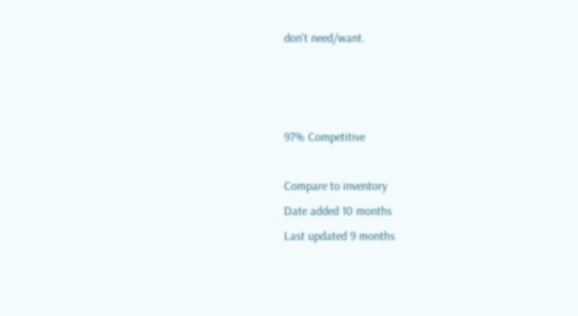don't need/want.



97% Competitive

Compare to inventory
Date added 10 months
Last updated 9 months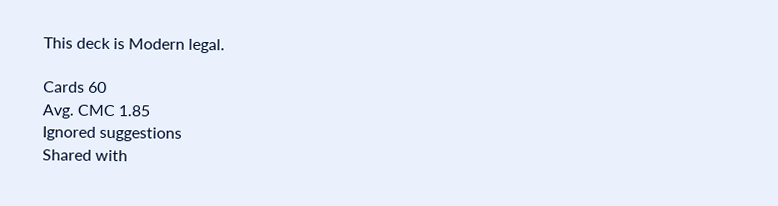This deck is Modern legal.

Cards 60
Avg. CMC 1.85
Ignored suggestions
Shared with